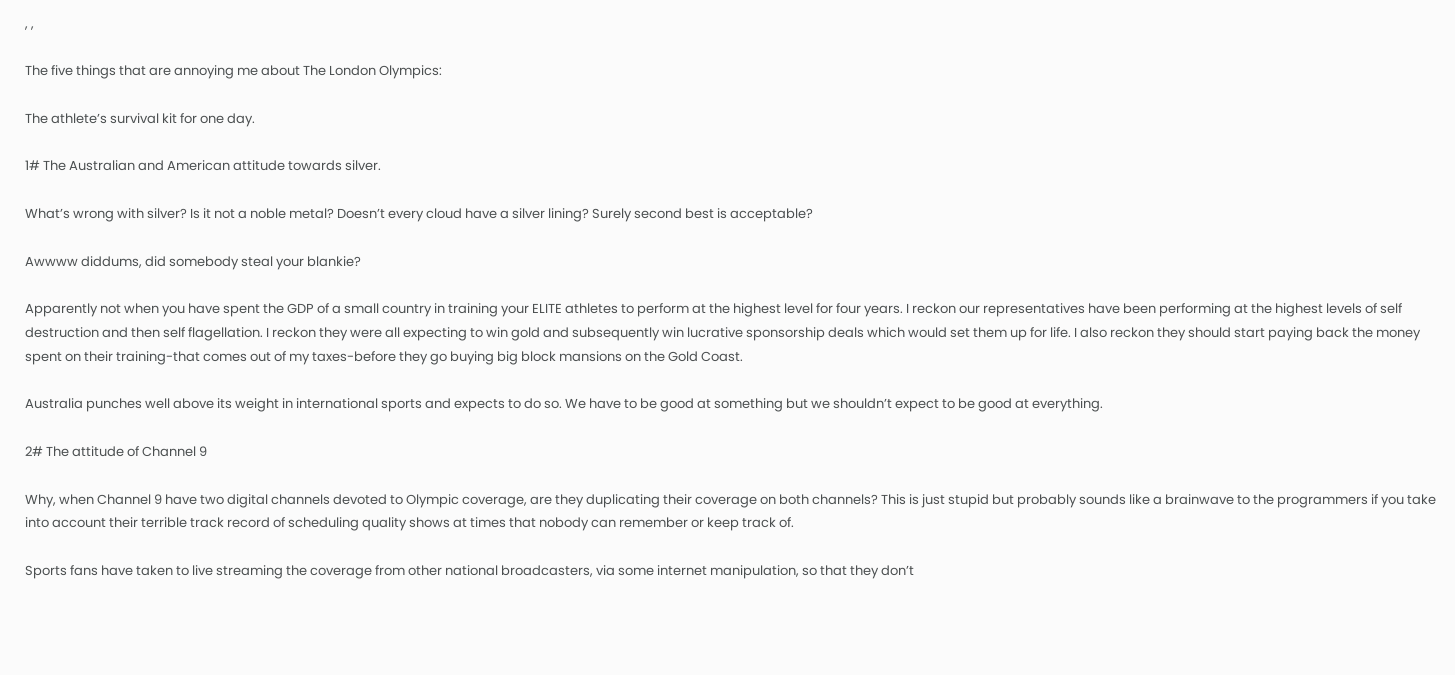, ,

The five things that are annoying me about The London Olympics:

The athlete’s survival kit for one day.

1# The Australian and American attitude towards silver.

What’s wrong with silver? Is it not a noble metal? Doesn’t every cloud have a silver lining? Surely second best is acceptable?

Awwww diddums, did somebody steal your blankie?

Apparently not when you have spent the GDP of a small country in training your ELITE athletes to perform at the highest level for four years. I reckon our representatives have been performing at the highest levels of self destruction and then self flagellation. I reckon they were all expecting to win gold and subsequently win lucrative sponsorship deals which would set them up for life. I also reckon they should start paying back the money spent on their training-that comes out of my taxes-before they go buying big block mansions on the Gold Coast.

Australia punches well above its weight in international sports and expects to do so. We have to be good at something but we shouldn’t expect to be good at everything.

2# The attitude of Channel 9

Why, when Channel 9 have two digital channels devoted to Olympic coverage, are they duplicating their coverage on both channels? This is just stupid but probably sounds like a brainwave to the programmers if you take into account their terrible track record of scheduling quality shows at times that nobody can remember or keep track of.

Sports fans have taken to live streaming the coverage from other national broadcasters, via some internet manipulation, so that they don’t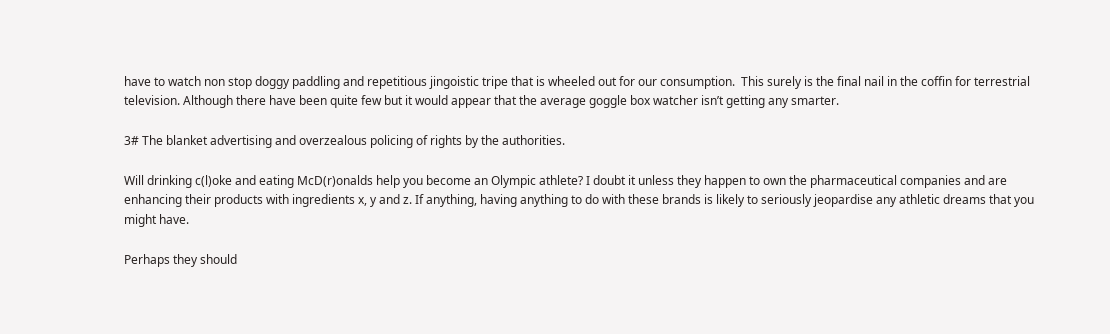have to watch non stop doggy paddling and repetitious jingoistic tripe that is wheeled out for our consumption.  This surely is the final nail in the coffin for terrestrial television. Although there have been quite few but it would appear that the average goggle box watcher isn’t getting any smarter.

3# The blanket advertising and overzealous policing of rights by the authorities.

Will drinking c(l)oke and eating McD(r)onalds help you become an Olympic athlete? I doubt it unless they happen to own the pharmaceutical companies and are enhancing their products with ingredients x, y and z. If anything, having anything to do with these brands is likely to seriously jeopardise any athletic dreams that you might have.

Perhaps they should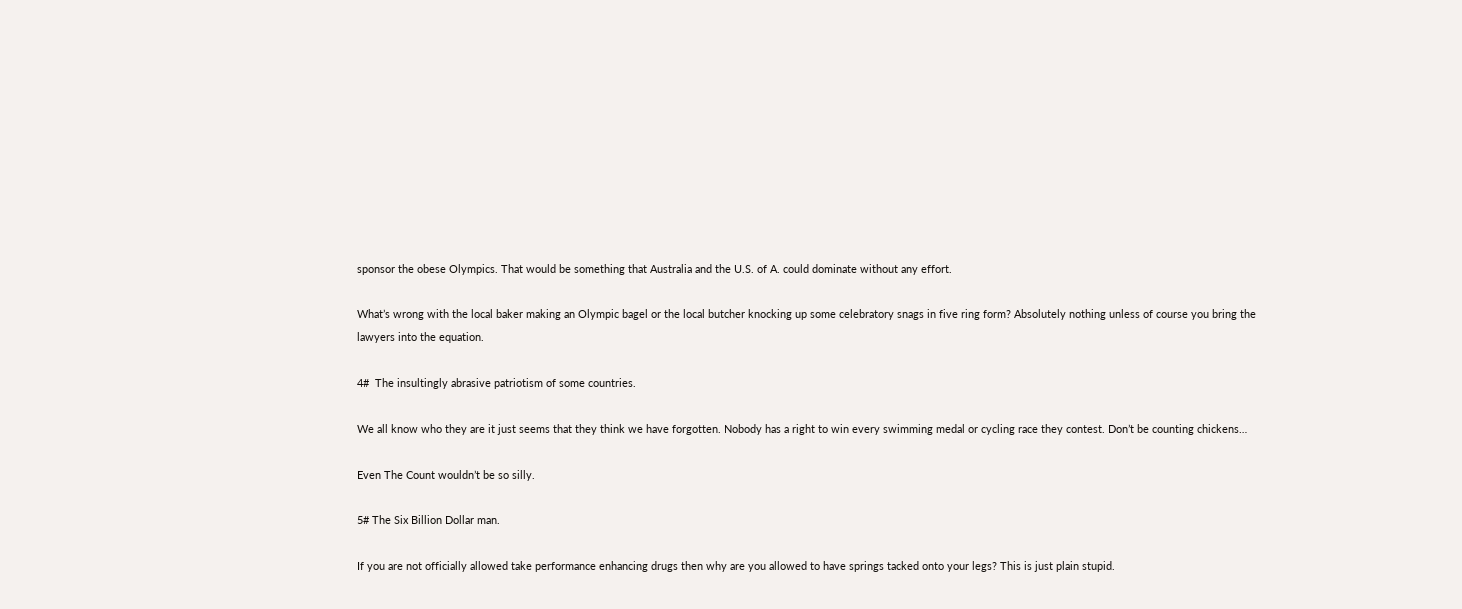sponsor the obese Olympics. That would be something that Australia and the U.S. of A. could dominate without any effort.

What’s wrong with the local baker making an Olympic bagel or the local butcher knocking up some celebratory snags in five ring form? Absolutely nothing unless of course you bring the lawyers into the equation.

4#  The insultingly abrasive patriotism of some countries.

We all know who they are it just seems that they think we have forgotten. Nobody has a right to win every swimming medal or cycling race they contest. Don’t be counting chickens…

Even The Count wouldn’t be so silly.

5# The Six Billion Dollar man.

If you are not officially allowed take performance enhancing drugs then why are you allowed to have springs tacked onto your legs? This is just plain stupid.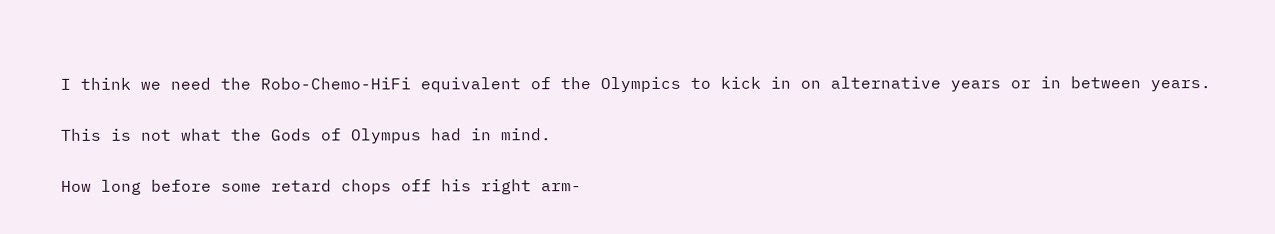I think we need the Robo-Chemo-HiFi equivalent of the Olympics to kick in on alternative years or in between years.

This is not what the Gods of Olympus had in mind.

How long before some retard chops off his right arm-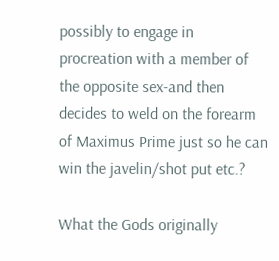possibly to engage in procreation with a member of the opposite sex-and then decides to weld on the forearm of Maximus Prime just so he can win the javelin/shot put etc.?

What the Gods originally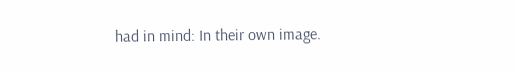had in mind: In their own image.